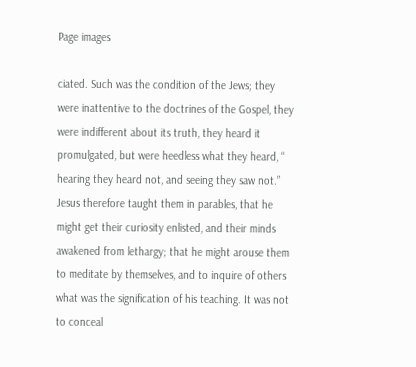Page images

ciated. Such was the condition of the Jews; they were inattentive to the doctrines of the Gospel, they were indifferent about its truth, they heard it promulgated, but were heedless what they heard, “ hearing they heard not, and seeing they saw not.” Jesus therefore taught them in parables, that he might get their curiosity enlisted, and their minds awakened from lethargy; that he might arouse them to meditate by themselves, and to inquire of others what was the signification of his teaching. It was not to conceal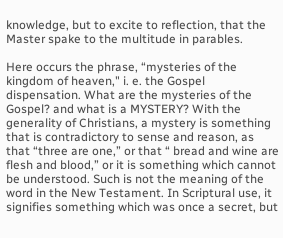knowledge, but to excite to reflection, that the Master spake to the multitude in parables.

Here occurs the phrase, “mysteries of the kingdom of heaven," i. e. the Gospel dispensation. What are the mysteries of the Gospel? and what is a MYSTERY? With the generality of Christians, a mystery is something that is contradictory to sense and reason, as that “three are one,” or that “ bread and wine are flesh and blood,” or it is something which cannot be understood. Such is not the meaning of the word in the New Testament. In Scriptural use, it signifies something which was once a secret, but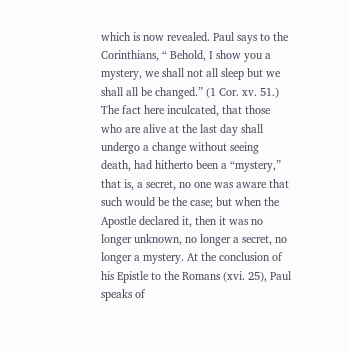which is now revealed. Paul says to the Corinthians, “ Behold, I show you a mystery, we shall not all sleep but we shall all be changed.” (1 Cor. xv. 51.) The fact here inculcated, that those who are alive at the last day shall undergo a change without seeing death, had hitherto been a “mystery,” that is, a secret, no one was aware that such would be the case; but when the Apostle declared it, then it was no longer unknown, no longer a secret, no longer a mystery. At the conclusion of his Epistle to the Romans (xvi. 25), Paul speaks of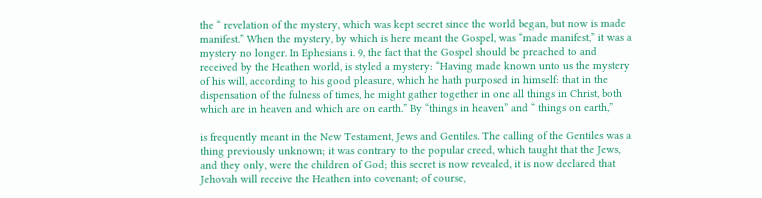the “ revelation of the mystery, which was kept secret since the world began, but now is made manifest.” When the mystery, by which is here meant the Gospel, was “made manifest,” it was a mystery no longer. In Ephesians i. 9, the fact that the Gospel should be preached to and received by the Heathen world, is styled a mystery: “Having made known unto us the mystery of his will, according to his good pleasure, which he hath purposed in himself: that in the dispensation of the fulness of times, he might gather together in one all things in Christ, both which are in heaven and which are on earth.” By “things in heaven” and “ things on earth,”

is frequently meant in the New Testament, Jews and Gentiles. The calling of the Gentiles was a thing previously unknown; it was contrary to the popular creed, which taught that the Jews, and they only, were the children of God; this secret is now revealed, it is now declared that Jehovah will receive the Heathen into covenant; of course,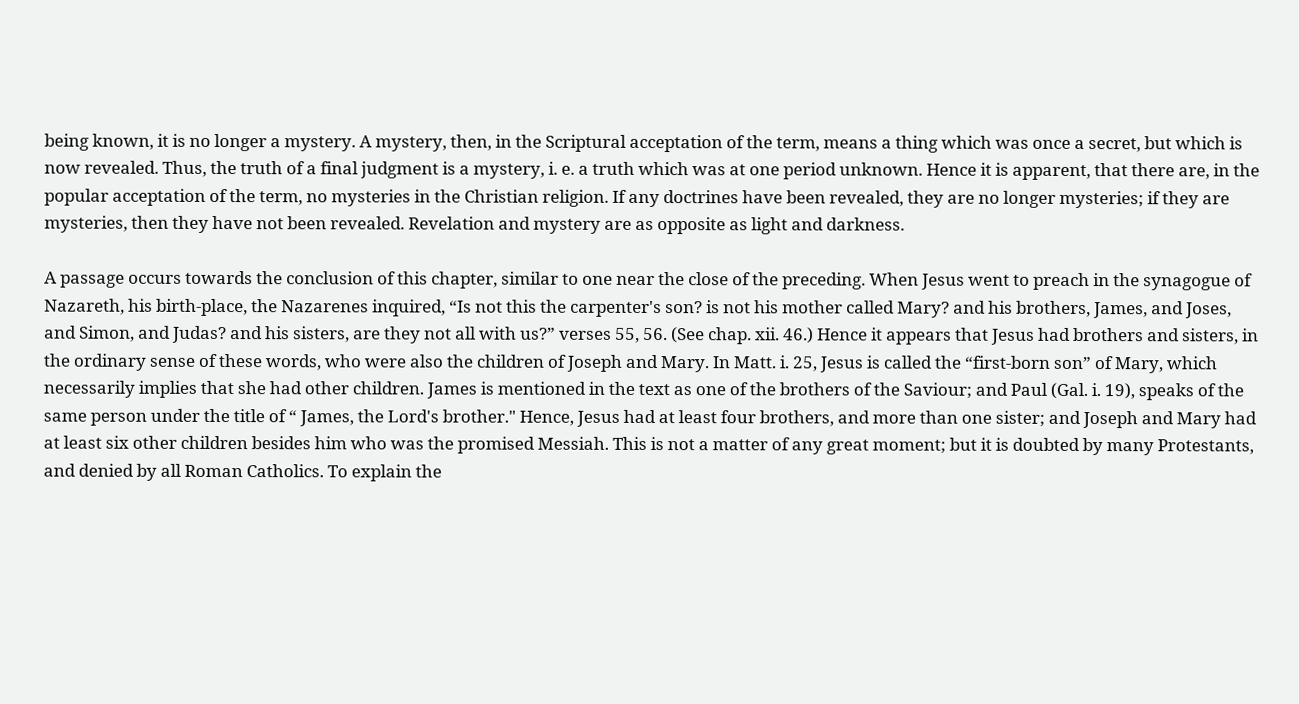being known, it is no longer a mystery. A mystery, then, in the Scriptural acceptation of the term, means a thing which was once a secret, but which is now revealed. Thus, the truth of a final judgment is a mystery, i. e. a truth which was at one period unknown. Hence it is apparent, that there are, in the popular acceptation of the term, no mysteries in the Christian religion. If any doctrines have been revealed, they are no longer mysteries; if they are mysteries, then they have not been revealed. Revelation and mystery are as opposite as light and darkness.

A passage occurs towards the conclusion of this chapter, similar to one near the close of the preceding. When Jesus went to preach in the synagogue of Nazareth, his birth-place, the Nazarenes inquired, “Is not this the carpenter's son? is not his mother called Mary? and his brothers, James, and Joses, and Simon, and Judas? and his sisters, are they not all with us?” verses 55, 56. (See chap. xii. 46.) Hence it appears that Jesus had brothers and sisters, in the ordinary sense of these words, who were also the children of Joseph and Mary. In Matt. i. 25, Jesus is called the “first-born son” of Mary, which necessarily implies that she had other children. James is mentioned in the text as one of the brothers of the Saviour; and Paul (Gal. i. 19), speaks of the same person under the title of “ James, the Lord's brother." Hence, Jesus had at least four brothers, and more than one sister; and Joseph and Mary had at least six other children besides him who was the promised Messiah. This is not a matter of any great moment; but it is doubted by many Protestants, and denied by all Roman Catholics. To explain the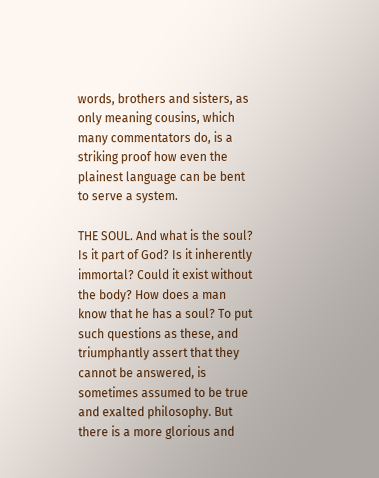words, brothers and sisters, as only meaning cousins, which many commentators do, is a striking proof how even the plainest language can be bent to serve a system.

THE SOUL. And what is the soul? Is it part of God? Is it inherently immortal? Could it exist without the body? How does a man know that he has a soul? To put such questions as these, and triumphantly assert that they cannot be answered, is sometimes assumed to be true and exalted philosophy. But there is a more glorious and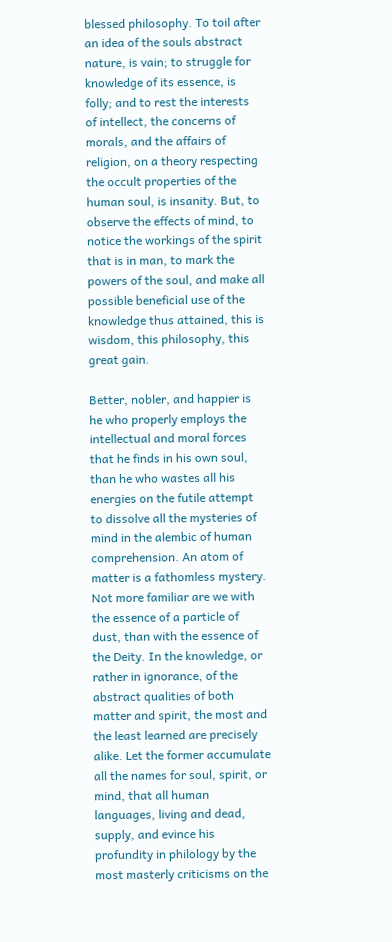blessed philosophy. To toil after an idea of the souls abstract nature, is vain; to struggle for knowledge of its essence, is folly; and to rest the interests of intellect, the concerns of morals, and the affairs of religion, on a theory respecting the occult properties of the human soul, is insanity. But, to observe the effects of mind, to notice the workings of the spirit that is in man, to mark the powers of the soul, and make all possible beneficial use of the knowledge thus attained, this is wisdom, this philosophy, this great gain.

Better, nobler, and happier is he who properly employs the intellectual and moral forces that he finds in his own soul, than he who wastes all his energies on the futile attempt to dissolve all the mysteries of mind in the alembic of human comprehension. An atom of matter is a fathomless mystery. Not more familiar are we with the essence of a particle of dust, than with the essence of the Deity. In the knowledge, or rather in ignorance, of the abstract qualities of both matter and spirit, the most and the least learned are precisely alike. Let the former accumulate all the names for soul, spirit, or mind, that all human languages, living and dead, supply, and evince his profundity in philology by the most masterly criticisms on the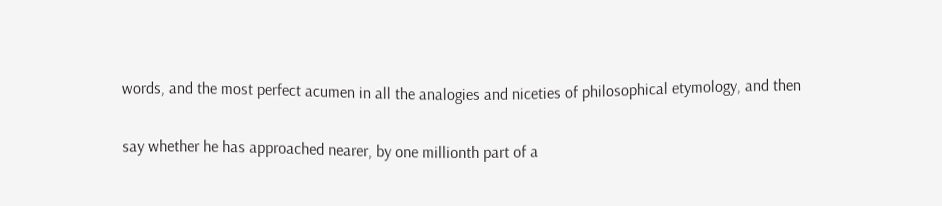words, and the most perfect acumen in all the analogies and niceties of philosophical etymology, and then

say whether he has approached nearer, by one millionth part of a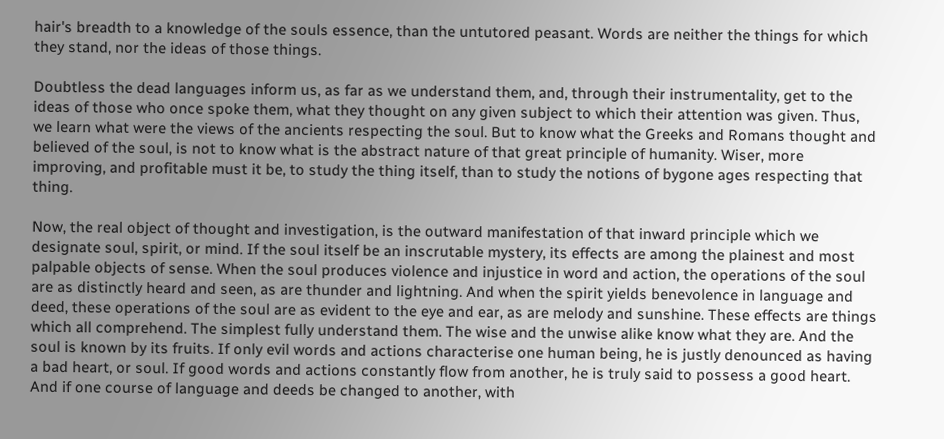hair's breadth to a knowledge of the souls essence, than the untutored peasant. Words are neither the things for which they stand, nor the ideas of those things.

Doubtless the dead languages inform us, as far as we understand them, and, through their instrumentality, get to the ideas of those who once spoke them, what they thought on any given subject to which their attention was given. Thus, we learn what were the views of the ancients respecting the soul. But to know what the Greeks and Romans thought and believed of the soul, is not to know what is the abstract nature of that great principle of humanity. Wiser, more improving, and profitable must it be, to study the thing itself, than to study the notions of bygone ages respecting that thing.

Now, the real object of thought and investigation, is the outward manifestation of that inward principle which we designate soul, spirit, or mind. If the soul itself be an inscrutable mystery, its effects are among the plainest and most palpable objects of sense. When the soul produces violence and injustice in word and action, the operations of the soul are as distinctly heard and seen, as are thunder and lightning. And when the spirit yields benevolence in language and deed, these operations of the soul are as evident to the eye and ear, as are melody and sunshine. These effects are things which all comprehend. The simplest fully understand them. The wise and the unwise alike know what they are. And the soul is known by its fruits. If only evil words and actions characterise one human being, he is justly denounced as having a bad heart, or soul. If good words and actions constantly flow from another, he is truly said to possess a good heart. And if one course of language and deeds be changed to another, with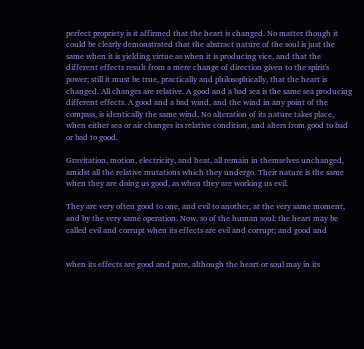perfect propriety is it affirmed that the heart is changed. No matter though it could be clearly demonstrated that the abstract nature of the soul is just the same when it is yielding virtue as when it is producing vice, and that the different effects result from a mere change of direction given to the spirit's power; still it must be true, practically and philosophically, that the heart is changed. All changes are relative. A good and a bad sea is the same sea producing different effects. A good and a bad wind, and the wind in any point of the compass, is identically the same wind. No alteration of its nature takes place, when either sea or air changes its relative condition, and alters from good to bad or bad to good.

Gravitation, motion, electricity, and heat, all remain in themselves unchanged, amidst all the relative mutations which they undergo. Their nature is the same when they are doing us good, as when they are working us evil.

They are very often good to one, and evil to another, at the very same moment, and by the very same operation. Now, so of the human soul: the heart may be called evil and corrupt when its effects are evil and corrupt; and good and


when its effects are good and pure, although the heart or soul may in its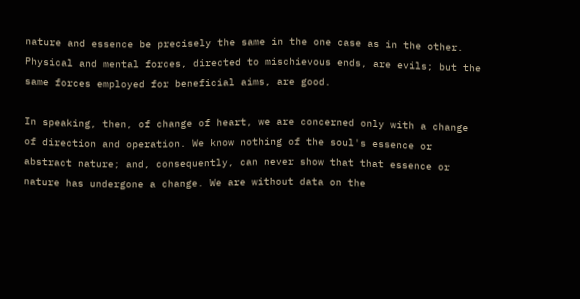nature and essence be precisely the same in the one case as in the other. Physical and mental forces, directed to mischievous ends, are evils; but the same forces employed for beneficial aims, are good.

In speaking, then, of change of heart, we are concerned only with a change of direction and operation. We know nothing of the soul's essence or abstract nature; and, consequently, can never show that that essence or nature has undergone a change. We are without data on the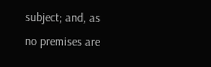subject; and, as no premises are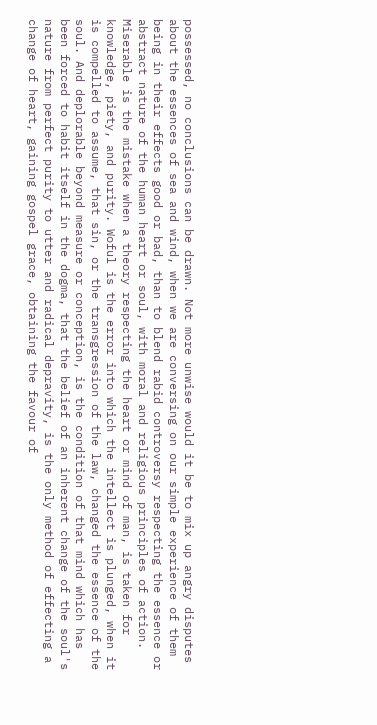possessed, no conclusions can be drawn. Not more unwise would it be to mix up angry disputes about the essences of sea and wind, when we are conversing on our simple experience of them being in their effects good or bad, than to blend rabid controversy respecting the essence or abstract nature of the human heart or soul, with moral and religious principles of action. Miserable is the mistake when a theory respecting the heart or mind of man, is taken for knowledge, piety, and purity. Woful is the error into which the intellect is plunged, when it is compelled to assume, that sin, or the transgression of the law, changed the essence of the soul. And deplorable beyond measure or conception, is the condition of that mind which has been forced to habit itself in the dogma, that the belief of an inherent change of the soul's nature from perfect purity to utter and radical depravity, is the only method of effecting a change of heart, gaining gospel grace, obtaining the favour of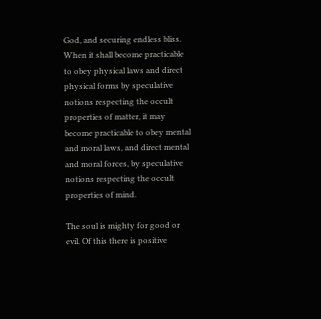God, and securing endless bliss. When it shall become practicable to obey physical laws and direct physical forms by speculative notions respecting the occult properties of matter, it may become practicable to obey mental and moral laws, and direct mental and moral forces, by speculative notions respecting the occult properties of mind.

The soul is mighty for good or evil. Of this there is positive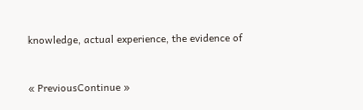knowledge, actual experience, the evidence of


« PreviousContinue »